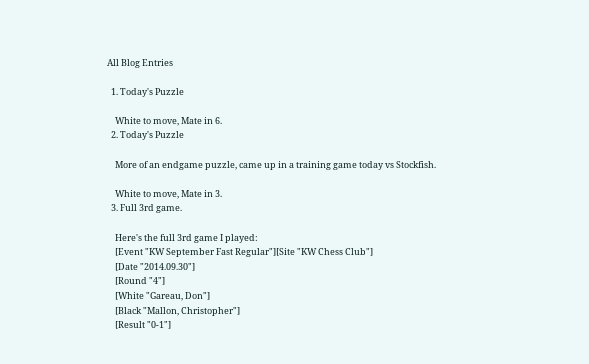All Blog Entries

  1. Today's Puzzle

    White to move, Mate in 6.
  2. Today's Puzzle

    More of an endgame puzzle, came up in a training game today vs Stockfish.

    White to move, Mate in 3.
  3. Full 3rd game.

    Here's the full 3rd game I played:
    [Event "KW September Fast Regular"][Site "KW Chess Club"]
    [Date "2014.09.30"]
    [Round "4"]
    [White "Gareau, Don"]
    [Black "Mallon, Christopher"]
    [Result "0-1"]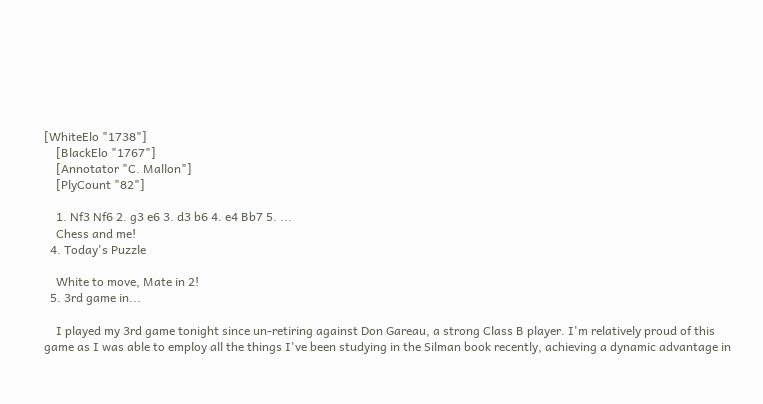[WhiteElo "1738"]
    [BlackElo "1767"]
    [Annotator "C. Mallon"]
    [PlyCount "82"]

    1. Nf3 Nf6 2. g3 e6 3. d3 b6 4. e4 Bb7 5. ...
    Chess and me!
  4. Today's Puzzle

    White to move, Mate in 2!
  5. 3rd game in...

    I played my 3rd game tonight since un-retiring against Don Gareau, a strong Class B player. I'm relatively proud of this game as I was able to employ all the things I've been studying in the Silman book recently, achieving a dynamic advantage in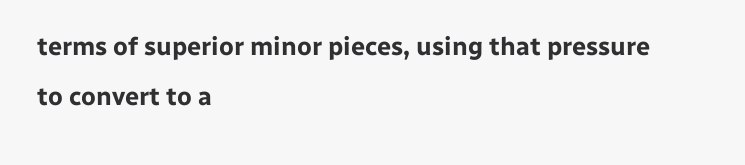terms of superior minor pieces, using that pressure to convert to a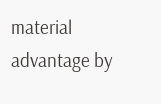material advantage by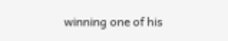winning one of his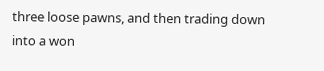three loose pawns, and then trading down into a won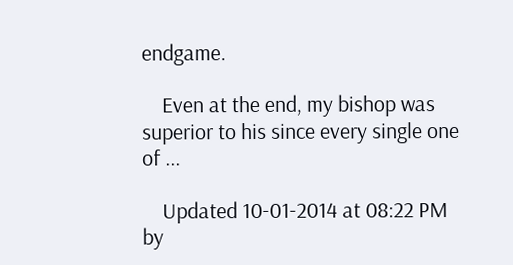endgame.

    Even at the end, my bishop was superior to his since every single one of ...

    Updated 10-01-2014 at 08:22 PM by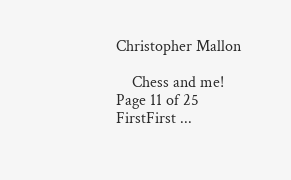Christopher Mallon

    Chess and me!
Page 11 of 25 FirstFirst ...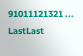91011121321 ... LastLast